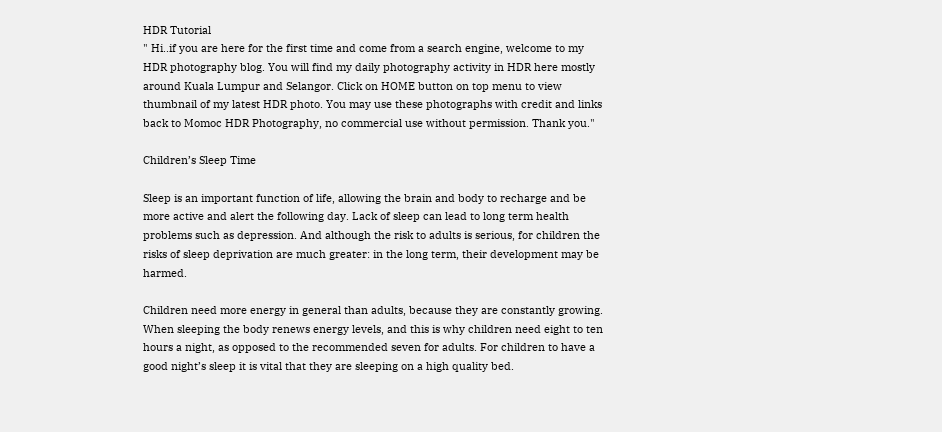HDR Tutorial
" Hi..if you are here for the first time and come from a search engine, welcome to my HDR photography blog. You will find my daily photography activity in HDR here mostly around Kuala Lumpur and Selangor. Click on HOME button on top menu to view thumbnail of my latest HDR photo. You may use these photographs with credit and links back to Momoc HDR Photography, no commercial use without permission. Thank you."

Children’s Sleep Time

Sleep is an important function of life, allowing the brain and body to recharge and be more active and alert the following day. Lack of sleep can lead to long term health problems such as depression. And although the risk to adults is serious, for children the risks of sleep deprivation are much greater: in the long term, their development may be harmed.

Children need more energy in general than adults, because they are constantly growing. When sleeping the body renews energy levels, and this is why children need eight to ten hours a night, as opposed to the recommended seven for adults. For children to have a good night’s sleep it is vital that they are sleeping on a high quality bed.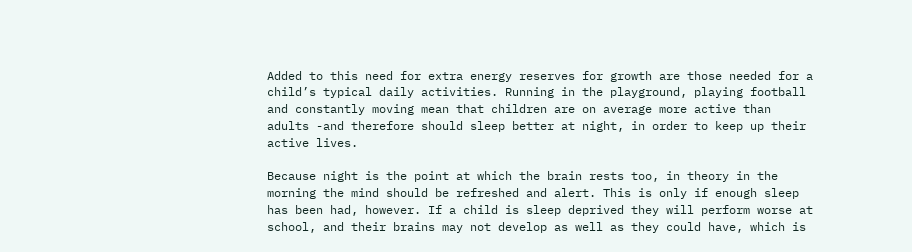Added to this need for extra energy reserves for growth are those needed for a child’s typical daily activities. Running in the playground, playing football and constantly moving mean that children are on average more active than adults -and therefore should sleep better at night, in order to keep up their active lives.

Because night is the point at which the brain rests too, in theory in the morning the mind should be refreshed and alert. This is only if enough sleep has been had, however. If a child is sleep deprived they will perform worse at school, and their brains may not develop as well as they could have, which is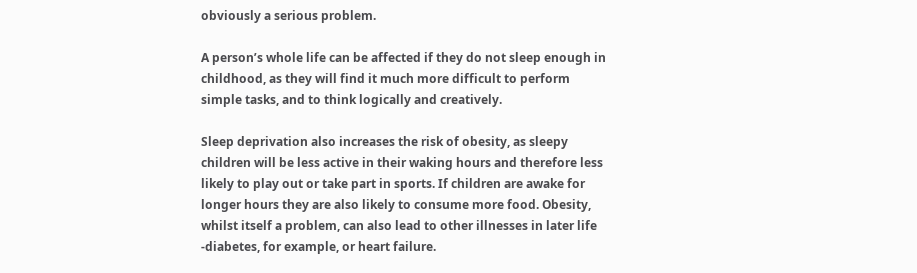obviously a serious problem.

A person’s whole life can be affected if they do not sleep enough in childhood, as they will find it much more difficult to perform simple tasks, and to think logically and creatively.

Sleep deprivation also increases the risk of obesity, as sleepy children will be less active in their waking hours and therefore less likely to play out or take part in sports. If children are awake for longer hours they are also likely to consume more food. Obesity, whilst itself a problem, can also lead to other illnesses in later life -diabetes, for example, or heart failure.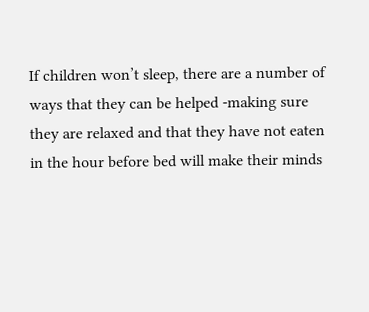If children won’t sleep, there are a number of ways that they can be helped -making sure they are relaxed and that they have not eaten in the hour before bed will make their minds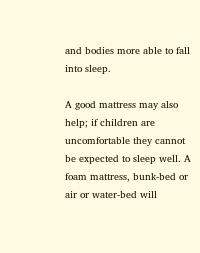and bodies more able to fall into sleep.

A good mattress may also help; if children are uncomfortable they cannot be expected to sleep well. A foam mattress, bunk-bed or air or water-bed will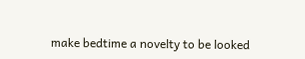make bedtime a novelty to be looked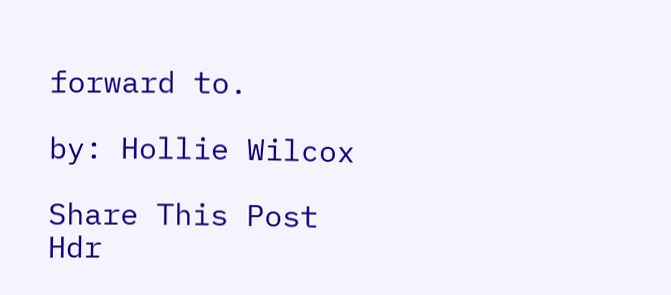forward to.

by: Hollie Wilcox

Share This Post
Hdr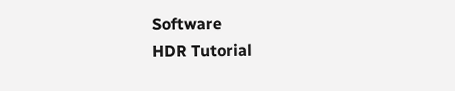Software
HDR Tutorial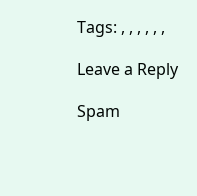Tags: , , , , , ,

Leave a Reply

Spam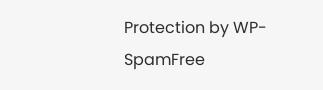Protection by WP-SpamFree